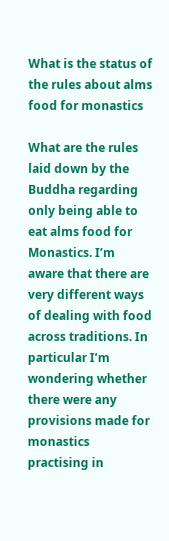What is the status of the rules about alms food for monastics

What are the rules laid down by the Buddha regarding only being able to eat alms food for Monastics. I’m aware that there are very different ways of dealing with food across traditions. In particular I’m wondering whether there were any provisions made for monastics practising in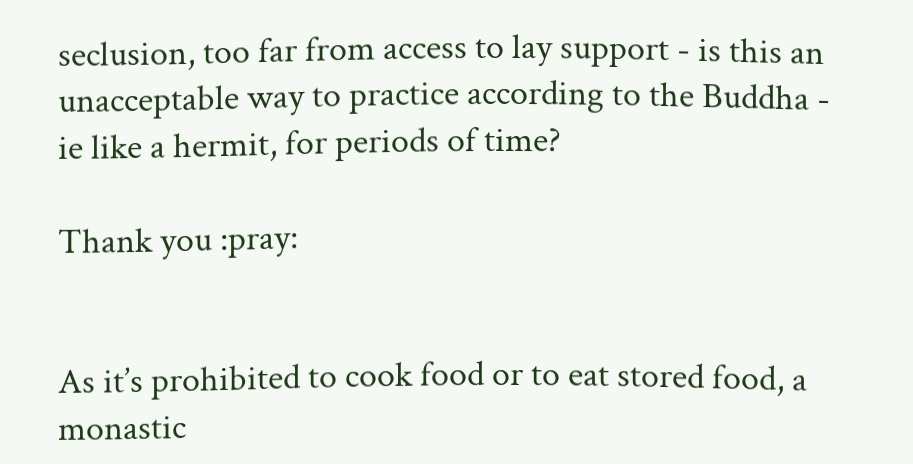seclusion, too far from access to lay support - is this an unacceptable way to practice according to the Buddha - ie like a hermit, for periods of time?

Thank you :pray:


As it’s prohibited to cook food or to eat stored food, a monastic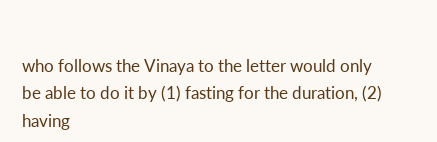who follows the Vinaya to the letter would only be able to do it by (1) fasting for the duration, (2) having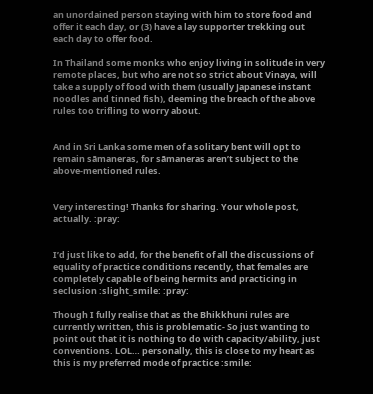an unordained person staying with him to store food and offer it each day, or (3) have a lay supporter trekking out each day to offer food.

In Thailand some monks who enjoy living in solitude in very remote places, but who are not so strict about Vinaya, will take a supply of food with them (usually Japanese instant noodles and tinned fish), deeming the breach of the above rules too trifling to worry about.


And in Sri Lanka some men of a solitary bent will opt to remain sāmaneras, for sāmaneras aren’t subject to the above-mentioned rules.


Very interesting! Thanks for sharing. Your whole post, actually. :pray:


I’d just like to add, for the benefit of all the discussions of equality of practice conditions recently, that females are completely capable of being hermits and practicing in seclusion :slight_smile: :pray:

Though I fully realise that as the Bhikkhuni rules are currently written, this is problematic- So just wanting to point out that it is nothing to do with capacity/ability, just conventions. LOL… personally, this is close to my heart as this is my preferred mode of practice :smile: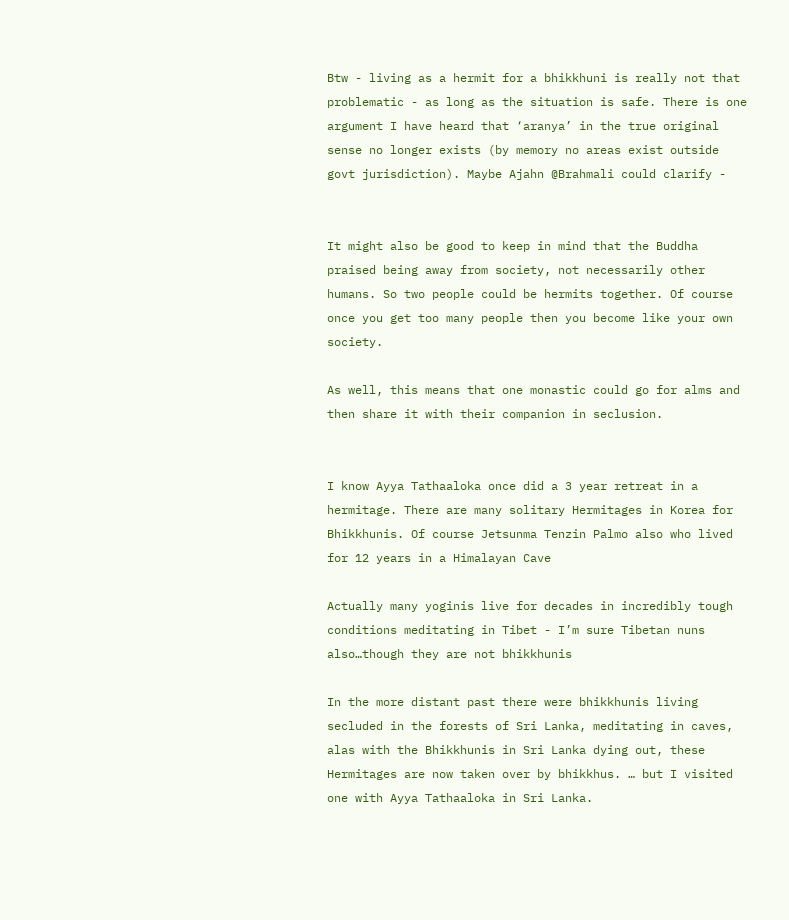Btw - living as a hermit for a bhikkhuni is really not that problematic - as long as the situation is safe. There is one argument I have heard that ‘aranya’ in the true original sense no longer exists (by memory no areas exist outside govt jurisdiction). Maybe Ajahn @Brahmali could clarify -


It might also be good to keep in mind that the Buddha praised being away from society, not necessarily other humans. So two people could be hermits together. Of course once you get too many people then you become like your own society.

As well, this means that one monastic could go for alms and then share it with their companion in seclusion.


I know Ayya Tathaaloka once did a 3 year retreat in a hermitage. There are many solitary Hermitages in Korea for Bhikkhunis. Of course Jetsunma Tenzin Palmo also who lived for 12 years in a Himalayan Cave

Actually many yoginis live for decades in incredibly tough conditions meditating in Tibet - I’m sure Tibetan nuns also…though they are not bhikkhunis

In the more distant past there were bhikkhunis living secluded in the forests of Sri Lanka, meditating in caves, alas with the Bhikkhunis in Sri Lanka dying out, these Hermitages are now taken over by bhikkhus. … but I visited one with Ayya Tathaaloka in Sri Lanka.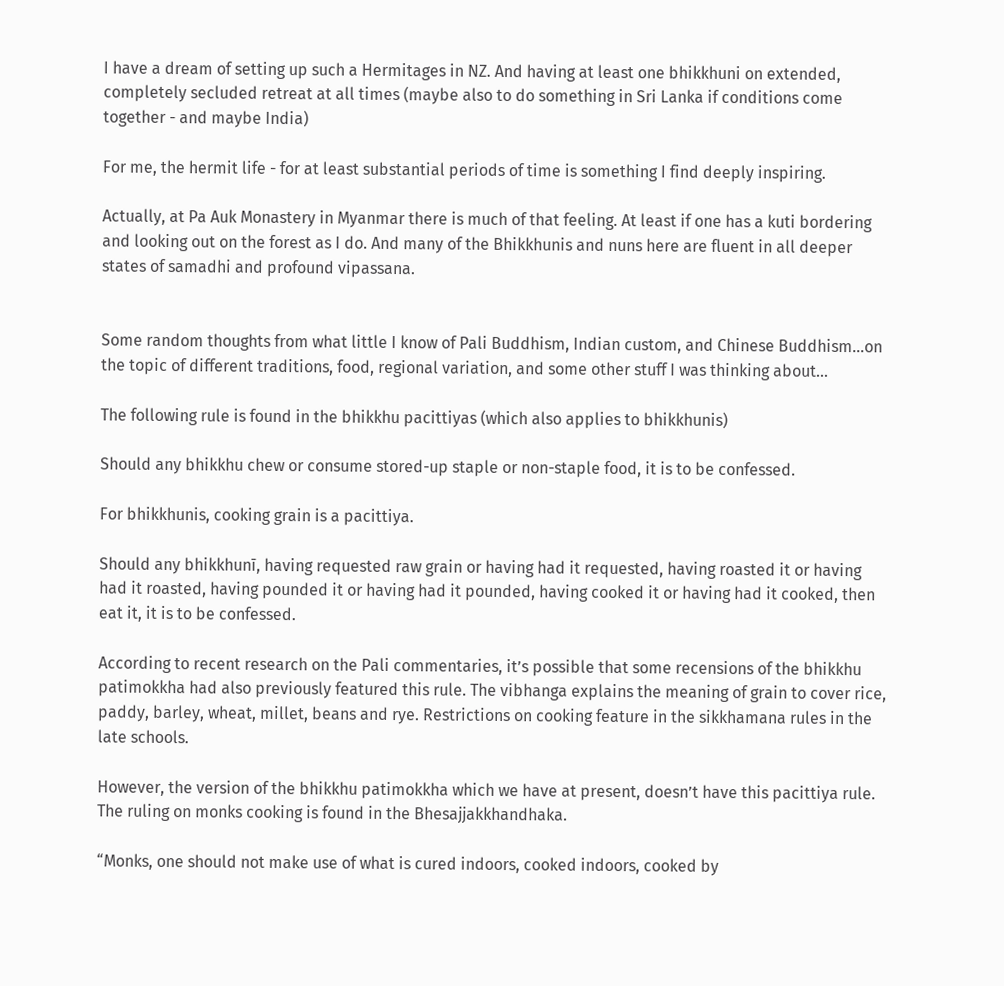I have a dream of setting up such a Hermitages in NZ. And having at least one bhikkhuni on extended, completely secluded retreat at all times (maybe also to do something in Sri Lanka if conditions come together - and maybe India)

For me, the hermit life - for at least substantial periods of time is something I find deeply inspiring.

Actually, at Pa Auk Monastery in Myanmar there is much of that feeling. At least if one has a kuti bordering and looking out on the forest as I do. And many of the Bhikkhunis and nuns here are fluent in all deeper states of samadhi and profound vipassana.


Some random thoughts from what little I know of Pali Buddhism, Indian custom, and Chinese Buddhism…on the topic of different traditions, food, regional variation, and some other stuff I was thinking about…

The following rule is found in the bhikkhu pacittiyas (which also applies to bhikkhunis)

Should any bhikkhu chew or consume stored-up staple or non-staple food, it is to be confessed.

For bhikkhunis, cooking grain is a pacittiya.

Should any bhikkhunī, having requested raw grain or having had it requested, having roasted it or having had it roasted, having pounded it or having had it pounded, having cooked it or having had it cooked, then eat it, it is to be confessed.

According to recent research on the Pali commentaries, it’s possible that some recensions of the bhikkhu patimokkha had also previously featured this rule. The vibhanga explains the meaning of grain to cover rice, paddy, barley, wheat, millet, beans and rye. Restrictions on cooking feature in the sikkhamana rules in the late schools.

However, the version of the bhikkhu patimokkha which we have at present, doesn’t have this pacittiya rule. The ruling on monks cooking is found in the Bhesajjakkhandhaka.

“Monks, one should not make use of what is cured indoors, cooked indoors, cooked by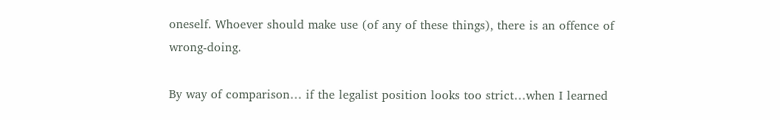oneself. Whoever should make use (of any of these things), there is an offence of wrong-doing.

By way of comparison… if the legalist position looks too strict…when I learned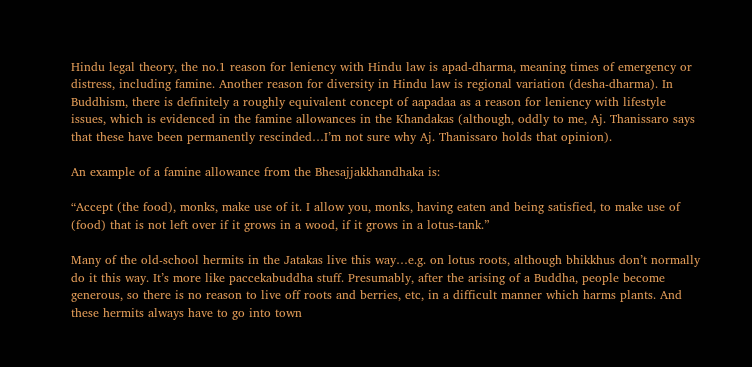Hindu legal theory, the no.1 reason for leniency with Hindu law is apad-dharma, meaning times of emergency or distress, including famine. Another reason for diversity in Hindu law is regional variation (desha-dharma). In Buddhism, there is definitely a roughly equivalent concept of aapadaa as a reason for leniency with lifestyle issues, which is evidenced in the famine allowances in the Khandakas (although, oddly to me, Aj. Thanissaro says that these have been permanently rescinded…I’m not sure why Aj. Thanissaro holds that opinion).

An example of a famine allowance from the Bhesajjakkhandhaka is:

“Accept (the food), monks, make use of it. I allow you, monks, having eaten and being satisfied, to make use of (food) that is not left over if it grows in a wood, if it grows in a lotus-tank.”

Many of the old-school hermits in the Jatakas live this way…e.g. on lotus roots, although bhikkhus don’t normally do it this way. It’s more like paccekabuddha stuff. Presumably, after the arising of a Buddha, people become generous, so there is no reason to live off roots and berries, etc, in a difficult manner which harms plants. And these hermits always have to go into town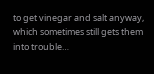to get vinegar and salt anyway, which sometimes still gets them into trouble…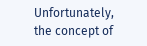Unfortunately, the concept of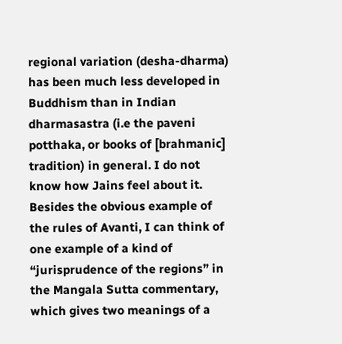regional variation (desha-dharma) has been much less developed in Buddhism than in Indian dharmasastra (i.e the paveni potthaka, or books of [brahmanic] tradition) in general. I do not know how Jains feel about it. Besides the obvious example of the rules of Avanti, I can think of one example of a kind of “jurisprudence of the regions” in the Mangala Sutta commentary, which gives two meanings of a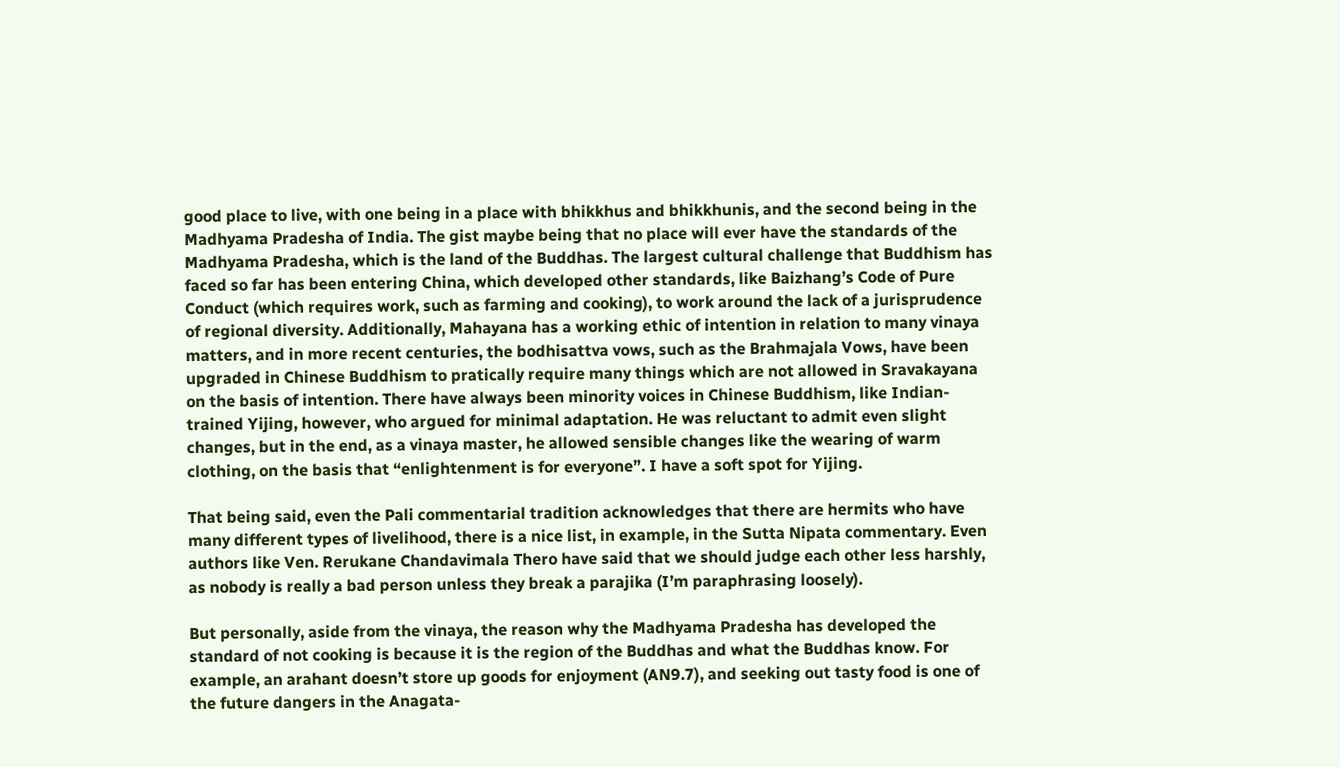good place to live, with one being in a place with bhikkhus and bhikkhunis, and the second being in the Madhyama Pradesha of India. The gist maybe being that no place will ever have the standards of the Madhyama Pradesha, which is the land of the Buddhas. The largest cultural challenge that Buddhism has faced so far has been entering China, which developed other standards, like Baizhang’s Code of Pure Conduct (which requires work, such as farming and cooking), to work around the lack of a jurisprudence of regional diversity. Additionally, Mahayana has a working ethic of intention in relation to many vinaya matters, and in more recent centuries, the bodhisattva vows, such as the Brahmajala Vows, have been upgraded in Chinese Buddhism to pratically require many things which are not allowed in Sravakayana on the basis of intention. There have always been minority voices in Chinese Buddhism, like Indian-trained Yijing, however, who argued for minimal adaptation. He was reluctant to admit even slight changes, but in the end, as a vinaya master, he allowed sensible changes like the wearing of warm clothing, on the basis that “enlightenment is for everyone”. I have a soft spot for Yijing.

That being said, even the Pali commentarial tradition acknowledges that there are hermits who have many different types of livelihood, there is a nice list, in example, in the Sutta Nipata commentary. Even authors like Ven. Rerukane Chandavimala Thero have said that we should judge each other less harshly, as nobody is really a bad person unless they break a parajika (I’m paraphrasing loosely).

But personally, aside from the vinaya, the reason why the Madhyama Pradesha has developed the standard of not cooking is because it is the region of the Buddhas and what the Buddhas know. For example, an arahant doesn’t store up goods for enjoyment (AN9.7), and seeking out tasty food is one of the future dangers in the Anagata-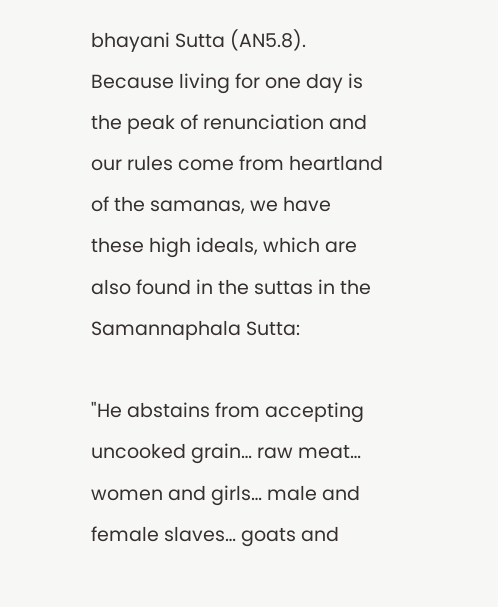bhayani Sutta (AN5.8). Because living for one day is the peak of renunciation and our rules come from heartland of the samanas, we have these high ideals, which are also found in the suttas in the Samannaphala Sutta:

"He abstains from accepting uncooked grain… raw meat… women and girls… male and female slaves… goats and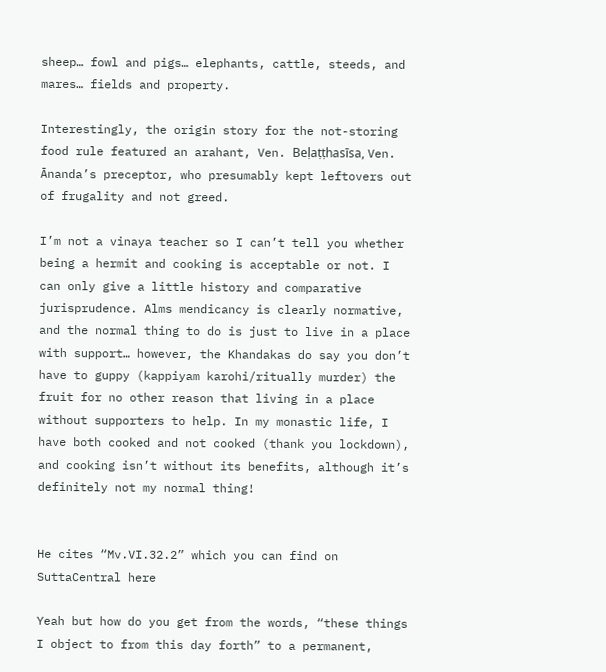sheep… fowl and pigs… elephants, cattle, steeds, and mares… fields and property.

Interestingly, the origin story for the not-storing food rule featured an arahant, Ven. Beḷaṭṭhasīsa, Ven. Ānanda’s preceptor, who presumably kept leftovers out of frugality and not greed.

I’m not a vinaya teacher so I can’t tell you whether being a hermit and cooking is acceptable or not. I can only give a little history and comparative jurisprudence. Alms mendicancy is clearly normative, and the normal thing to do is just to live in a place with support… however, the Khandakas do say you don’t have to guppy (kappiyam karohi/ritually murder) the fruit for no other reason that living in a place without supporters to help. In my monastic life, I have both cooked and not cooked (thank you lockdown), and cooking isn’t without its benefits, although it’s definitely not my normal thing!


He cites “Mv.VI.32.2” which you can find on SuttaCentral here

Yeah but how do you get from the words, “these things I object to from this day forth” to a permanent,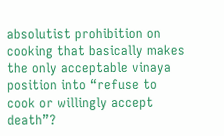absolutist prohibition on cooking that basically makes the only acceptable vinaya position into “refuse to cook or willingly accept death”?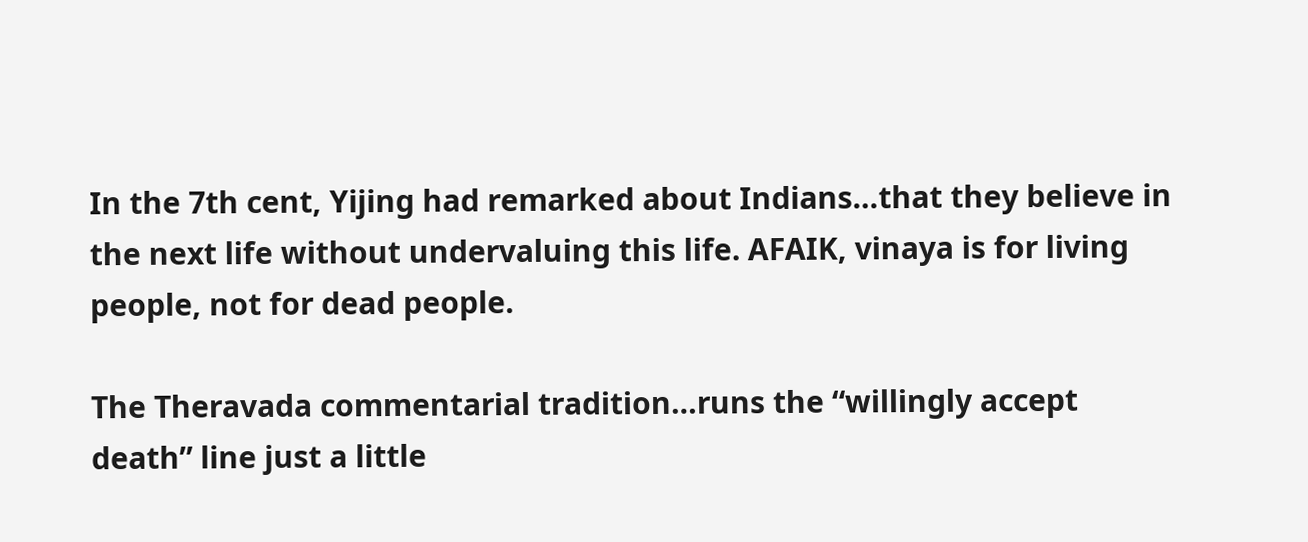In the 7th cent, Yijing had remarked about Indians…that they believe in the next life without undervaluing this life. AFAIK, vinaya is for living people, not for dead people.

The Theravada commentarial tradition…runs the “willingly accept death” line just a little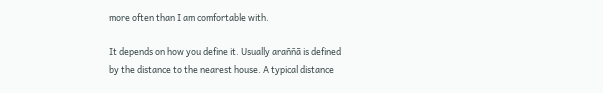more often than I am comfortable with.

It depends on how you define it. Usually araññā is defined by the distance to the nearest house. A typical distance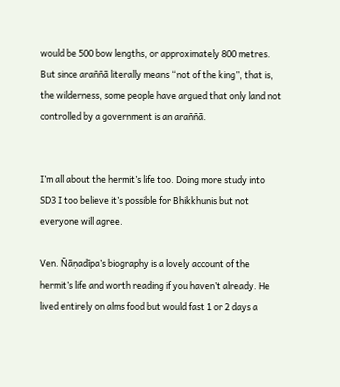would be 500 bow lengths, or approximately 800 metres. But since araññā literally means “not of the king”, that is, the wilderness, some people have argued that only land not controlled by a government is an araññā.


I’m all about the hermit’s life too. Doing more study into SD3 I too believe it’s possible for Bhikkhunis but not everyone will agree.

Ven. Ñāṇadīpa’s biography is a lovely account of the hermit’s life and worth reading if you haven’t already. He lived entirely on alms food but would fast 1 or 2 days a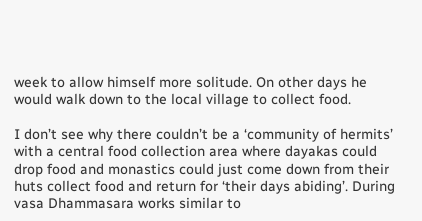week to allow himself more solitude. On other days he would walk down to the local village to collect food.

I don’t see why there couldn’t be a ‘community of hermits’ with a central food collection area where dayakas could drop food and monastics could just come down from their huts collect food and return for ‘their days abiding’. During vasa Dhammasara works similar to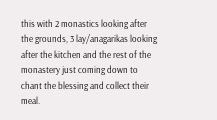this with 2 monastics looking after the grounds, 3 lay/anagarikas looking after the kitchen and the rest of the monastery just coming down to chant the blessing and collect their meal.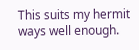This suits my hermit ways well enough.